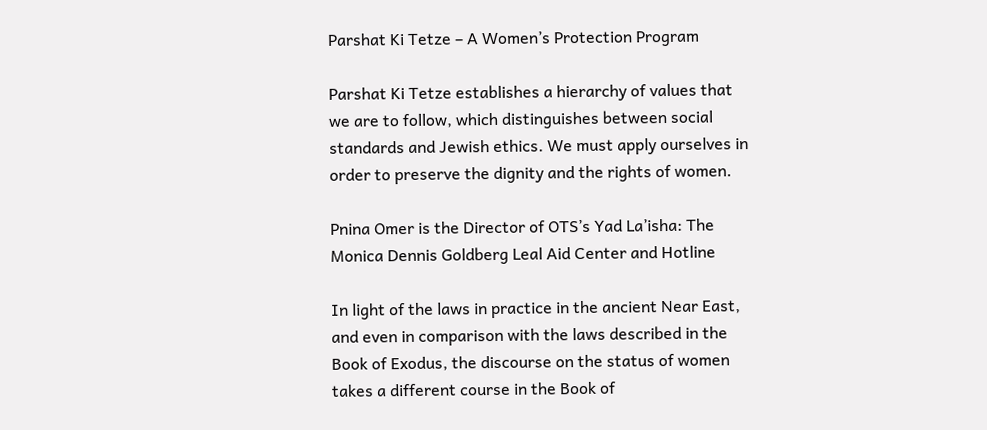Parshat Ki Tetze – A Women’s Protection Program

Parshat Ki Tetze establishes a hierarchy of values that we are to follow, which distinguishes between social standards and Jewish ethics. We must apply ourselves in order to preserve the dignity and the rights of women.

Pnina Omer is the Director of OTS’s Yad La’isha: The Monica Dennis Goldberg Leal Aid Center and Hotline

In light of the laws in practice in the ancient Near East, and even in comparison with the laws described in the Book of Exodus, the discourse on the status of women takes a different course in the Book of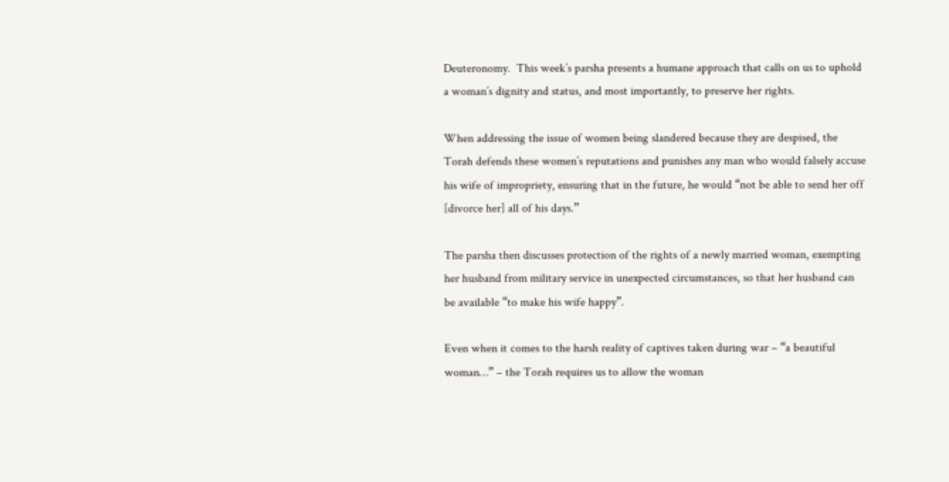Deuteronomy.  This week’s parsha presents a humane approach that calls on us to uphold a woman’s dignity and status, and most importantly, to preserve her rights.

When addressing the issue of women being slandered because they are despised, the Torah defends these women’s reputations and punishes any man who would falsely accuse his wife of impropriety, ensuring that in the future, he would “not be able to send her off [divorce her] all of his days.”

The parsha then discusses protection of the rights of a newly married woman, exempting her husband from military service in unexpected circumstances, so that her husband can be available “to make his wife happy”.

Even when it comes to the harsh reality of captives taken during war – “a beautiful woman…” – the Torah requires us to allow the woman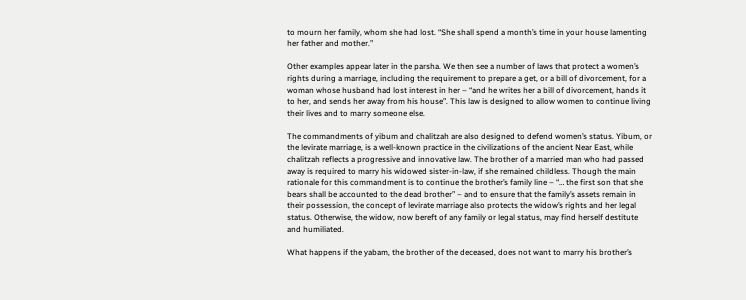to mourn her family, whom she had lost. “She shall spend a month’s time in your house lamenting her father and mother.”

Other examples appear later in the parsha. We then see a number of laws that protect a women’s rights during a marriage, including the requirement to prepare a get, or a bill of divorcement, for a woman whose husband had lost interest in her – “and he writes her a bill of divorcement, hands it to her, and sends her away from his house”. This law is designed to allow women to continue living their lives and to marry someone else.

The commandments of yibum and chalitzah are also designed to defend women’s status. Yibum, or the levirate marriage, is a well-known practice in the civilizations of the ancient Near East, while chalitzah reflects a progressive and innovative law. The brother of a married man who had passed away is required to marry his widowed sister-in-law, if she remained childless. Though the main rationale for this commandment is to continue the brother’s family line – “… the first son that she bears shall be accounted to the dead brother” – and to ensure that the family’s assets remain in their possession, the concept of levirate marriage also protects the widow’s rights and her legal status. Otherwise, the widow, now bereft of any family or legal status, may find herself destitute and humiliated.

What happens if the yabam, the brother of the deceased, does not want to marry his brother’s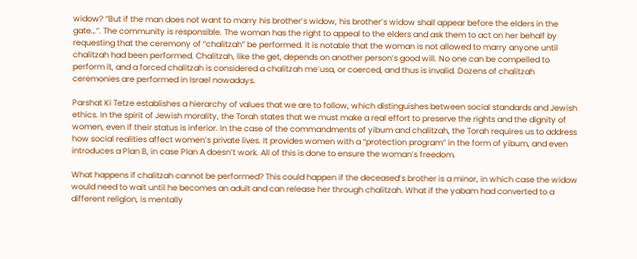widow? “But if the man does not want to marry his brother’s widow, his brother’s widow shall appear before the elders in the gate…”. The community is responsible. The woman has the right to appeal to the elders and ask them to act on her behalf by requesting that the ceremony of “chalitzah” be performed. It is notable that the woman is not allowed to marry anyone until chalitzah had been performed. Chalitzah, like the get, depends on another person’s good will. No one can be compelled to perform it, and a forced chalitzah is considered a chalitzah me’usa, or coerced, and thus is invalid. Dozens of chalitzah ceremonies are performed in Israel nowadays.

Parshat Ki Tetze establishes a hierarchy of values that we are to follow, which distinguishes between social standards and Jewish ethics. In the spirit of Jewish morality, the Torah states that we must make a real effort to preserve the rights and the dignity of women, even if their status is inferior. In the case of the commandments of yibum and chalitzah, the Torah requires us to address how social realities affect women’s private lives. It provides women with a “protection program” in the form of yibum, and even introduces a Plan B, in case Plan A doesn’t work. All of this is done to ensure the woman’s freedom.

What happens if chalitzah cannot be performed? This could happen if the deceased’s brother is a minor, in which case the widow would need to wait until he becomes an adult and can release her through chalitzah. What if the yabam had converted to a different religion, is mentally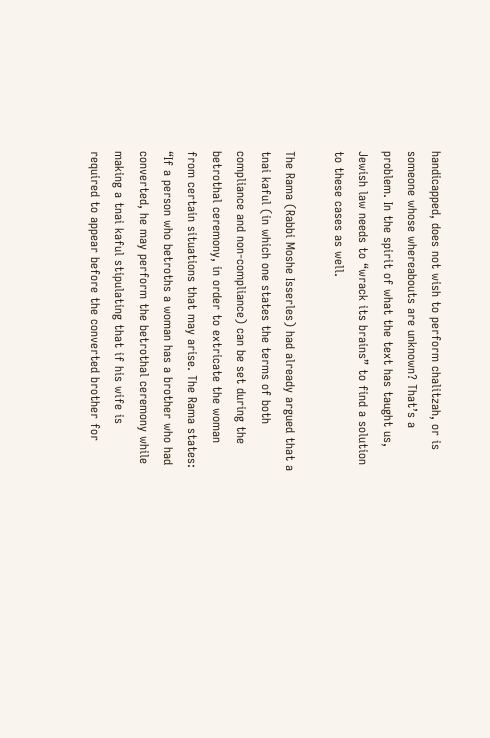handicapped, does not wish to perform chalitzah, or is someone whose whereabouts are unknown? That’s a problem. In the spirit of what the text has taught us, Jewish law needs to “wrack its brains” to find a solution to these cases as well.

The Rama (Rabbi Moshe Isserles) had already argued that a tnai kaful (in which one states the terms of both compliance and non-compliance) can be set during the betrothal ceremony, in order to extricate the woman from certain situations that may arise. The Rama states:  “If a person who betroths a woman has a brother who had converted, he may perform the betrothal ceremony while making a tnai kaful stipulating that if his wife is required to appear before the converted brother for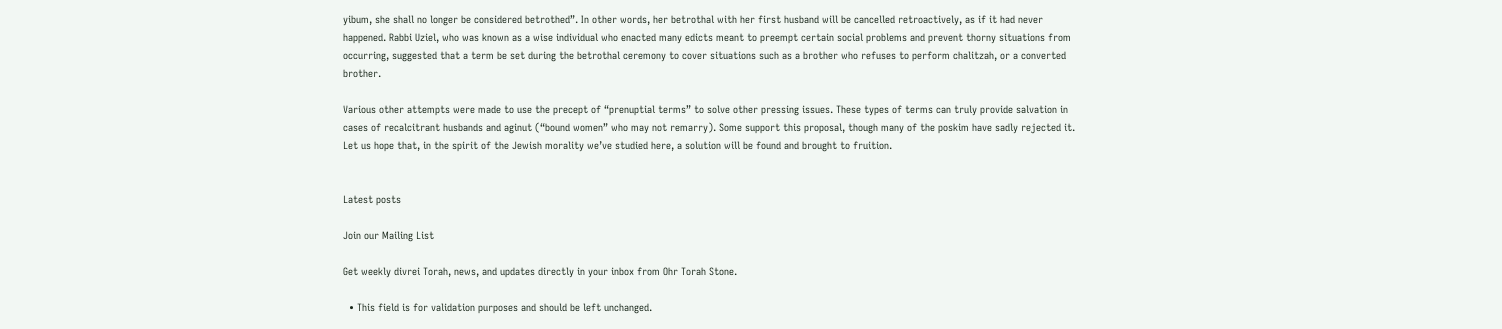yibum, she shall no longer be considered betrothed”. In other words, her betrothal with her first husband will be cancelled retroactively, as if it had never happened. Rabbi Uziel, who was known as a wise individual who enacted many edicts meant to preempt certain social problems and prevent thorny situations from occurring, suggested that a term be set during the betrothal ceremony to cover situations such as a brother who refuses to perform chalitzah, or a converted brother.

Various other attempts were made to use the precept of “prenuptial terms” to solve other pressing issues. These types of terms can truly provide salvation in cases of recalcitrant husbands and aginut (“bound women” who may not remarry). Some support this proposal, though many of the poskim have sadly rejected it. Let us hope that, in the spirit of the Jewish morality we’ve studied here, a solution will be found and brought to fruition.


Latest posts

Join our Mailing List

Get weekly divrei Torah, news, and updates directly in your inbox from Ohr Torah Stone.

  • This field is for validation purposes and should be left unchanged.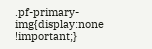.pf-primary-img{display:none !important;}